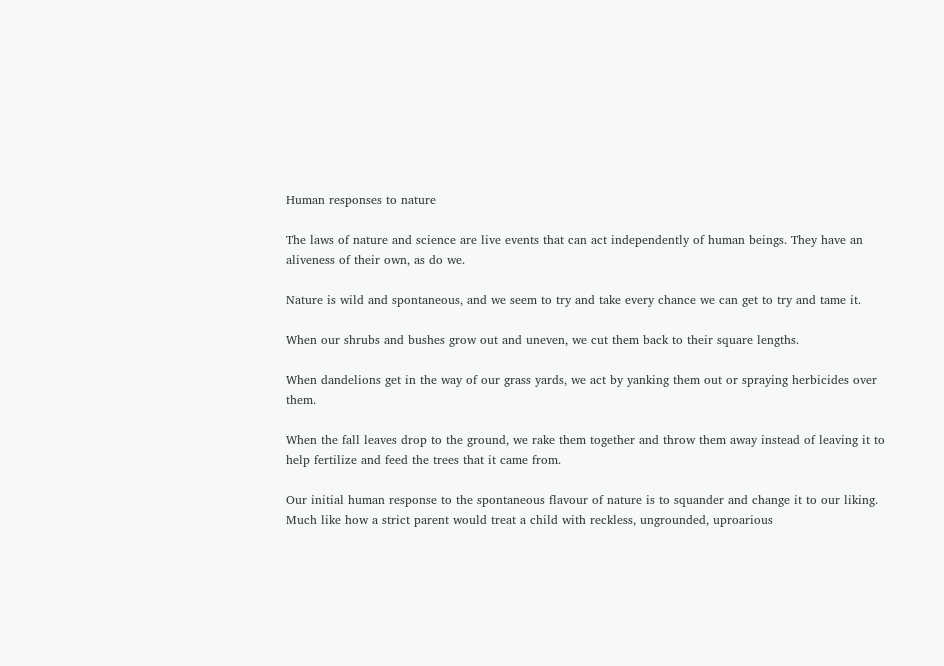Human responses to nature

The laws of nature and science are live events that can act independently of human beings. They have an aliveness of their own, as do we.

Nature is wild and spontaneous, and we seem to try and take every chance we can get to try and tame it.

When our shrubs and bushes grow out and uneven, we cut them back to their square lengths.

When dandelions get in the way of our grass yards, we act by yanking them out or spraying herbicides over them.

When the fall leaves drop to the ground, we rake them together and throw them away instead of leaving it to help fertilize and feed the trees that it came from.

Our initial human response to the spontaneous flavour of nature is to squander and change it to our liking. Much like how a strict parent would treat a child with reckless, ungrounded, uproarious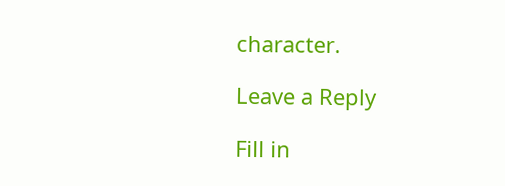character.

Leave a Reply

Fill in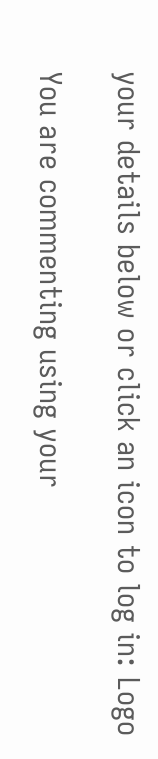your details below or click an icon to log in: Logo

You are commenting using your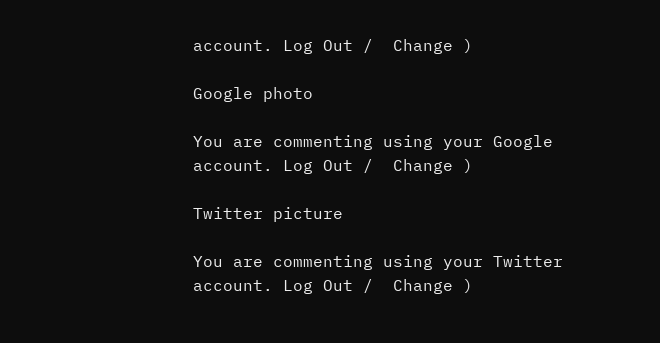account. Log Out /  Change )

Google photo

You are commenting using your Google account. Log Out /  Change )

Twitter picture

You are commenting using your Twitter account. Log Out /  Change )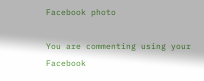Facebook photo

You are commenting using your Facebook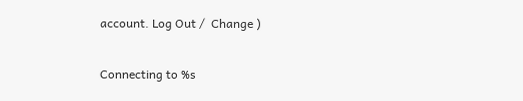account. Log Out /  Change )

Connecting to %s